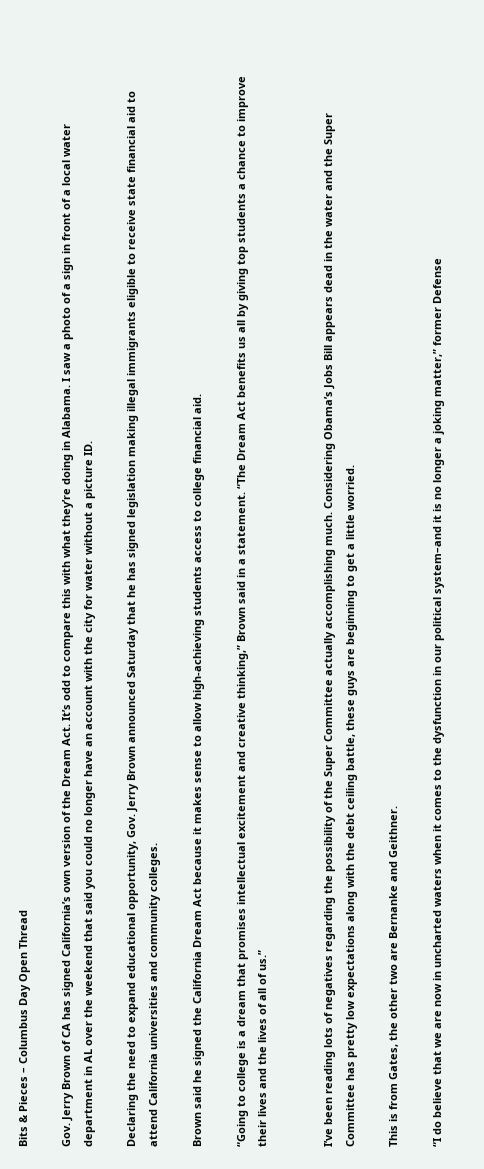Bits & Pieces – Columbus Day Open Thread

Gov. Jerry Brown of CA has signed California’s own version of the Dream Act. It’s odd to compare this with what they’re doing in Alabama. I saw a photo of a sign in front of a local water department in AL over the weekend that said you could no longer have an account with the city for water without a picture ID.

Declaring the need to expand educational opportunity, Gov. Jerry Brown announced Saturday that he has signed legislation making illegal immigrants eligible to receive state financial aid to attend California universities and community colleges.

Brown said he signed the California Dream Act because it makes sense to allow high-achieving students access to college financial aid.

“Going to college is a dream that promises intellectual excitement and creative thinking,” Brown said in a statement. “The Dream Act benefits us all by giving top students a chance to improve their lives and the lives of all of us.”


I’ve been reading lots of negatives regarding the possibility of the Super Committee actually accomplishing much. Considering Obama’s Jobs Bill appears dead in the water and the Super Committee has pretty low expectations along with the debt ceiling battle, these guys are beginning to get a little worried.

This is from Gates, the other two are Bernanke and Geithner.

“I do believe that we are now in uncharted waters when it comes to the dysfunction in our political system–and it is no longer a joking matter,” former Defense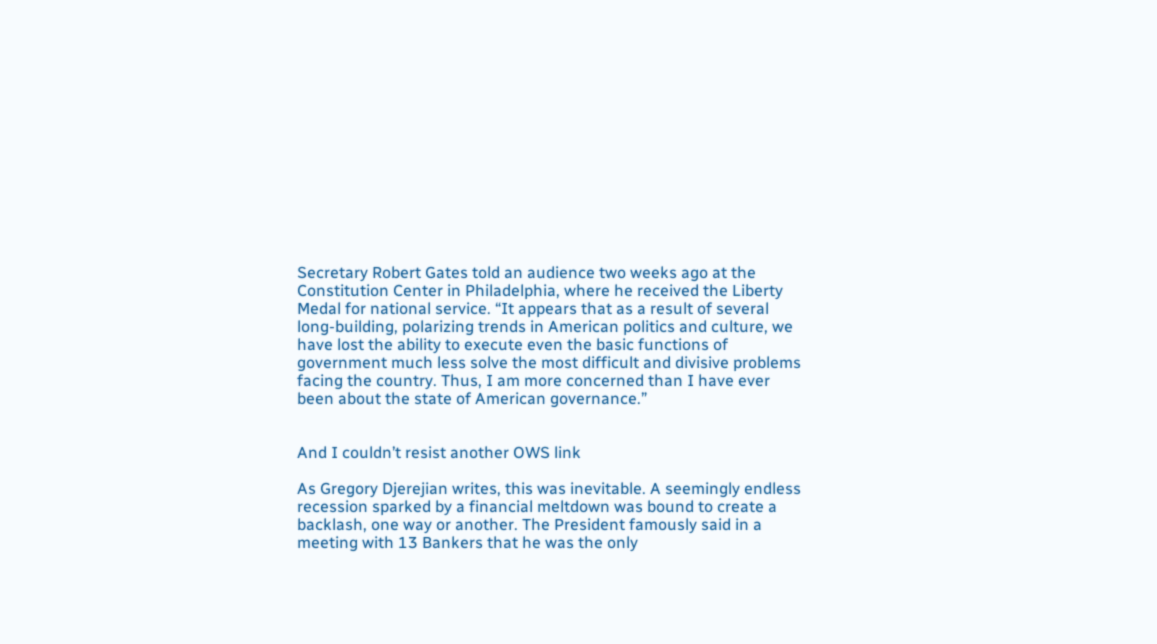Secretary Robert Gates told an audience two weeks ago at the Constitution Center in Philadelphia, where he received the Liberty Medal for national service. “It appears that as a result of several long-building, polarizing trends in American politics and culture, we have lost the ability to execute even the basic functions of government much less solve the most difficult and divisive problems facing the country. Thus, I am more concerned than I have ever been about the state of American governance.”


And I couldn’t resist another OWS link

As Gregory Djerejian writes, this was inevitable. A seemingly endless recession sparked by a financial meltdown was bound to create a backlash, one way or another. The President famously said in a meeting with 13 Bankers that he was the only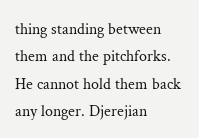thing standing between them and the pitchforks. He cannot hold them back any longer. Djerejian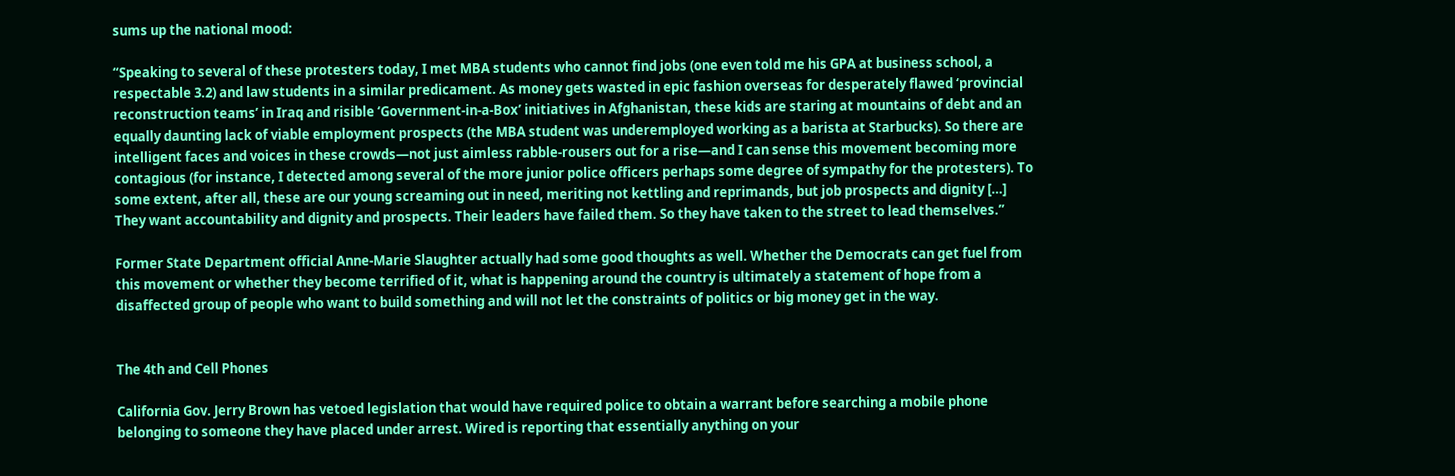sums up the national mood:

“Speaking to several of these protesters today, I met MBA students who cannot find jobs (one even told me his GPA at business school, a respectable 3.2) and law students in a similar predicament. As money gets wasted in epic fashion overseas for desperately flawed ‘provincial reconstruction teams’ in Iraq and risible ‘Government-in-a-Box’ initiatives in Afghanistan, these kids are staring at mountains of debt and an equally daunting lack of viable employment prospects (the MBA student was underemployed working as a barista at Starbucks). So there are intelligent faces and voices in these crowds—not just aimless rabble-rousers out for a rise—and I can sense this movement becoming more contagious (for instance, I detected among several of the more junior police officers perhaps some degree of sympathy for the protesters). To some extent, after all, these are our young screaming out in need, meriting not kettling and reprimands, but job prospects and dignity […] They want accountability and dignity and prospects. Their leaders have failed them. So they have taken to the street to lead themselves.”

Former State Department official Anne-Marie Slaughter actually had some good thoughts as well. Whether the Democrats can get fuel from this movement or whether they become terrified of it, what is happening around the country is ultimately a statement of hope from a disaffected group of people who want to build something and will not let the constraints of politics or big money get in the way.


The 4th and Cell Phones

California Gov. Jerry Brown has vetoed legislation that would have required police to obtain a warrant before searching a mobile phone belonging to someone they have placed under arrest. Wired is reporting that essentially anything on your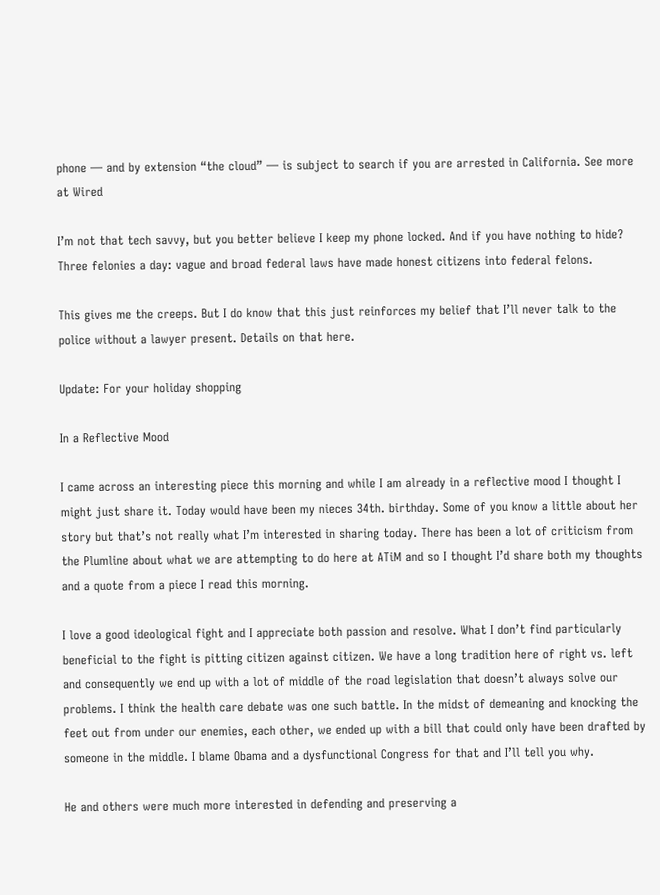phone — and by extension “the cloud” — is subject to search if you are arrested in California. See more at Wired

I’m not that tech savvy, but you better believe I keep my phone locked. And if you have nothing to hide? Three felonies a day: vague and broad federal laws have made honest citizens into federal felons.

This gives me the creeps. But I do know that this just reinforces my belief that I’ll never talk to the police without a lawyer present. Details on that here.

Update: For your holiday shopping

In a Reflective Mood

I came across an interesting piece this morning and while I am already in a reflective mood I thought I might just share it. Today would have been my nieces 34th. birthday. Some of you know a little about her story but that’s not really what I’m interested in sharing today. There has been a lot of criticism from the Plumline about what we are attempting to do here at ATiM and so I thought I’d share both my thoughts and a quote from a piece I read this morning.

I love a good ideological fight and I appreciate both passion and resolve. What I don’t find particularly beneficial to the fight is pitting citizen against citizen. We have a long tradition here of right vs. left and consequently we end up with a lot of middle of the road legislation that doesn’t always solve our problems. I think the health care debate was one such battle. In the midst of demeaning and knocking the feet out from under our enemies, each other, we ended up with a bill that could only have been drafted by someone in the middle. I blame Obama and a dysfunctional Congress for that and I’ll tell you why.

He and others were much more interested in defending and preserving a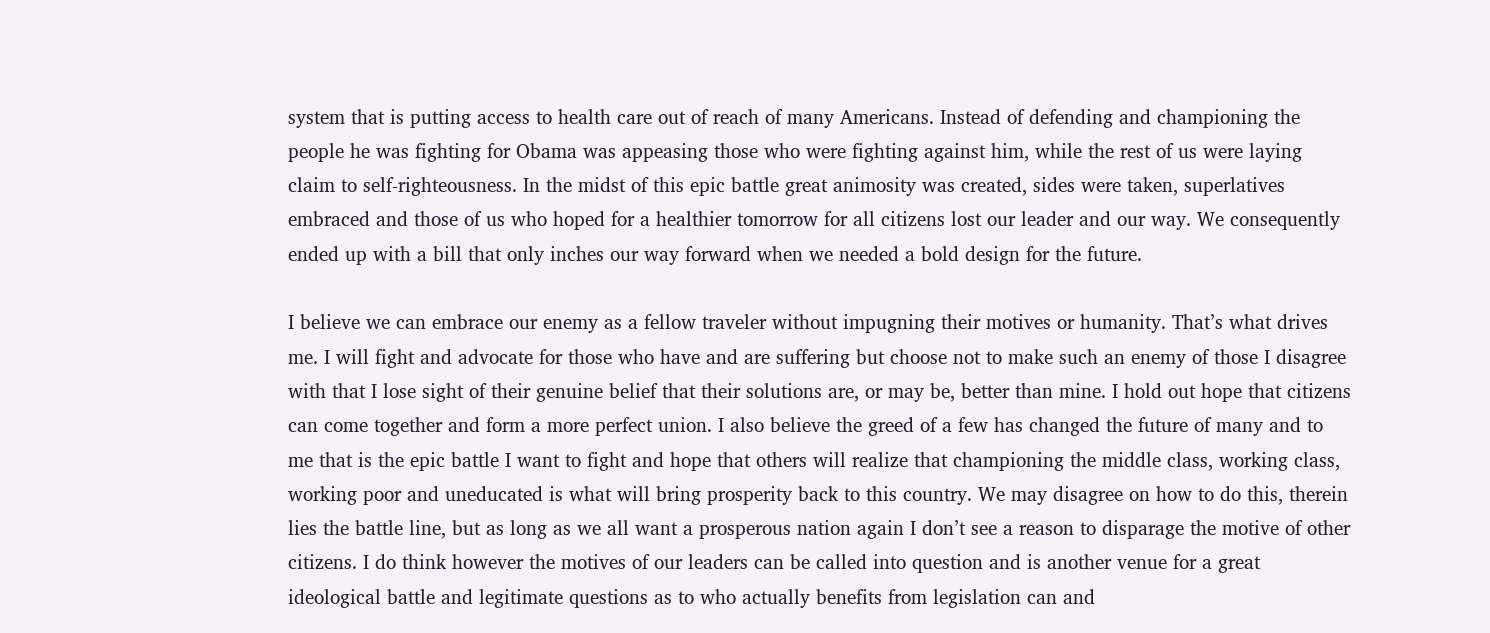system that is putting access to health care out of reach of many Americans. Instead of defending and championing the people he was fighting for Obama was appeasing those who were fighting against him, while the rest of us were laying claim to self-righteousness. In the midst of this epic battle great animosity was created, sides were taken, superlatives embraced and those of us who hoped for a healthier tomorrow for all citizens lost our leader and our way. We consequently ended up with a bill that only inches our way forward when we needed a bold design for the future.

I believe we can embrace our enemy as a fellow traveler without impugning their motives or humanity. That’s what drives me. I will fight and advocate for those who have and are suffering but choose not to make such an enemy of those I disagree with that I lose sight of their genuine belief that their solutions are, or may be, better than mine. I hold out hope that citizens can come together and form a more perfect union. I also believe the greed of a few has changed the future of many and to me that is the epic battle I want to fight and hope that others will realize that championing the middle class, working class, working poor and uneducated is what will bring prosperity back to this country. We may disagree on how to do this, therein lies the battle line, but as long as we all want a prosperous nation again I don’t see a reason to disparage the motive of other citizens. I do think however the motives of our leaders can be called into question and is another venue for a great ideological battle and legitimate questions as to who actually benefits from legislation can and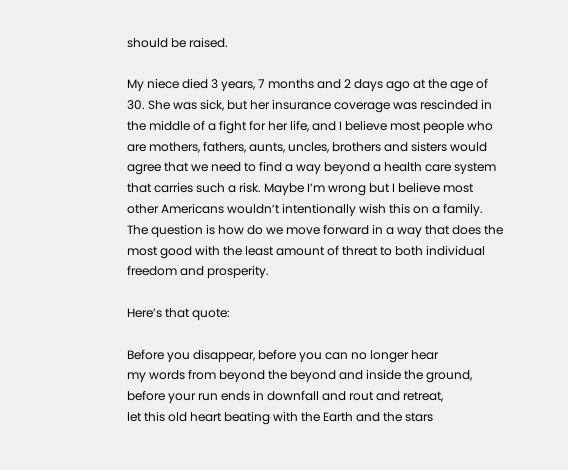should be raised.

My niece died 3 years, 7 months and 2 days ago at the age of 30. She was sick, but her insurance coverage was rescinded in the middle of a fight for her life, and I believe most people who are mothers, fathers, aunts, uncles, brothers and sisters would agree that we need to find a way beyond a health care system that carries such a risk. Maybe I’m wrong but I believe most other Americans wouldn’t intentionally wish this on a family. The question is how do we move forward in a way that does the most good with the least amount of threat to both individual freedom and prosperity.

Here’s that quote:

Before you disappear, before you can no longer hear
my words from beyond the beyond and inside the ground,
before your run ends in downfall and rout and retreat,
let this old heart beating with the Earth and the stars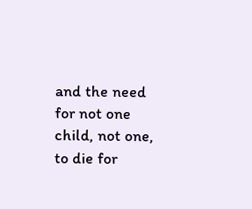and the need for not one child, not one, to die for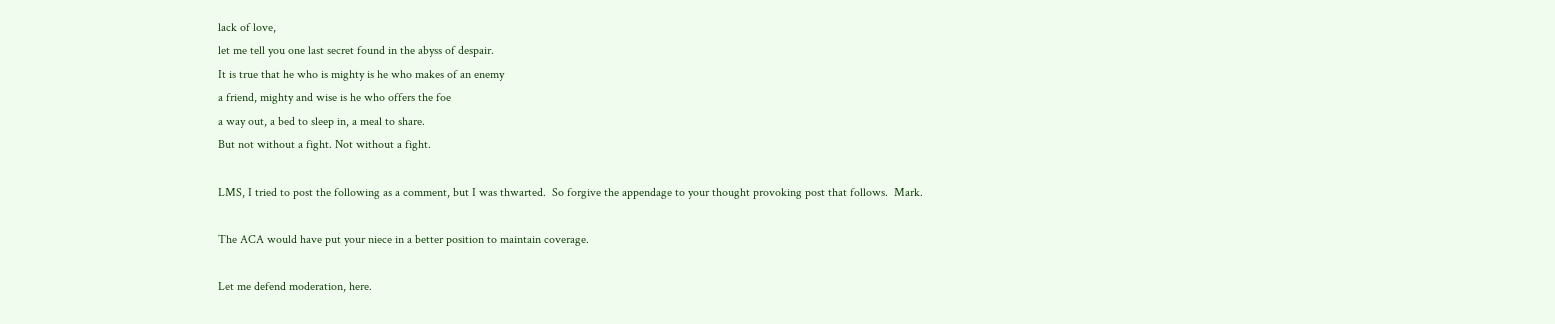lack of love,
let me tell you one last secret found in the abyss of despair.
It is true that he who is mighty is he who makes of an enemy
a friend, mighty and wise is he who offers the foe
a way out, a bed to sleep in, a meal to share.
But not without a fight. Not without a fight.

LMS, I tried to post the following as a comment, but I was thwarted.  So forgive the appendage to your thought provoking post that follows.  Mark.

The ACA would have put your niece in a better position to maintain coverage.

Let me defend moderation, here.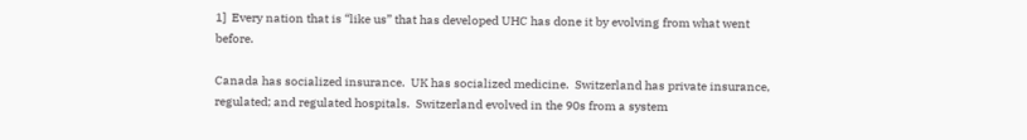1]  Every nation that is “like us” that has developed UHC has done it by evolving from what went before.

Canada has socialized insurance.  UK has socialized medicine.  Switzerland has private insurance, regulated; and regulated hospitals.  Switzerland evolved in the 90s from a system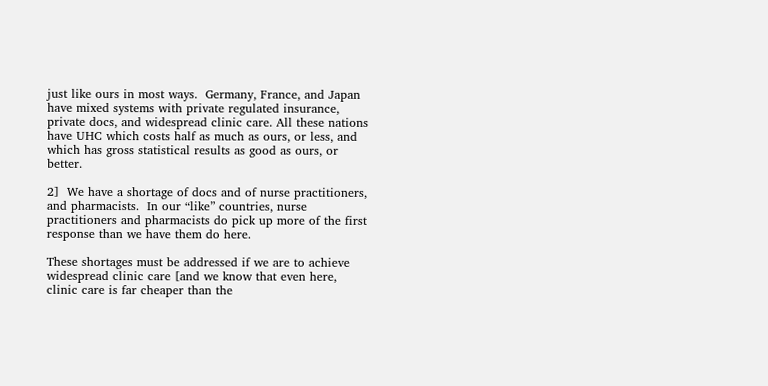just like ours in most ways.  Germany, France, and Japan have mixed systems with private regulated insurance, private docs, and widespread clinic care. All these nations have UHC which costs half as much as ours, or less, and which has gross statistical results as good as ours, or better.

2]  We have a shortage of docs and of nurse practitioners, and pharmacists.  In our “like” countries, nurse practitioners and pharmacists do pick up more of the first response than we have them do here.

These shortages must be addressed if we are to achieve widespread clinic care [and we know that even here, clinic care is far cheaper than the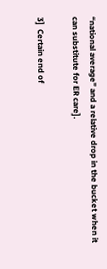“national average” and a relative drop in the bucket when it can substitute for ER care].

3]  Certain end of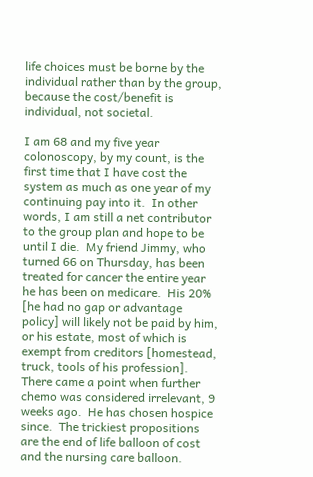life choices must be borne by the individual rather than by the group, because the cost/benefit is individual, not societal.

I am 68 and my five year colonoscopy, by my count, is the first time that I have cost the system as much as one year of my continuing pay into it.  In other words, I am still a net contributor to the group plan and hope to be until I die.  My friend Jimmy, who turned 66 on Thursday, has been treated for cancer the entire year he has been on medicare.  His 20% [he had no gap or advantage policy] will likely not be paid by him, or his estate, most of which is exempt from creditors [homestead, truck, tools of his profession].  There came a point when further chemo was considered irrelevant, 9 weeks ago.  He has chosen hospice since.  The trickiest propositions are the end of life balloon of cost and the nursing care balloon.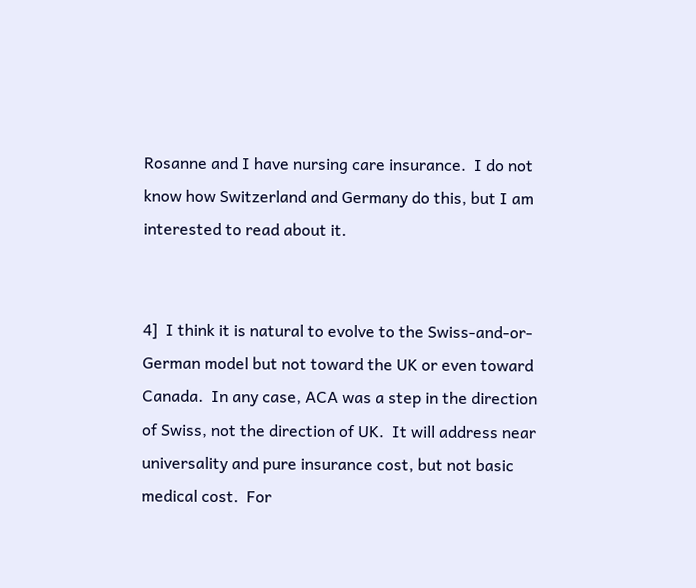Rosanne and I have nursing care insurance.  I do not know how Switzerland and Germany do this, but I am interested to read about it.


4]  I think it is natural to evolve to the Swiss-and-or-German model but not toward the UK or even toward Canada.  In any case, ACA was a step in the direction of Swiss, not the direction of UK.  It will address near universality and pure insurance cost, but not basic medical cost.  For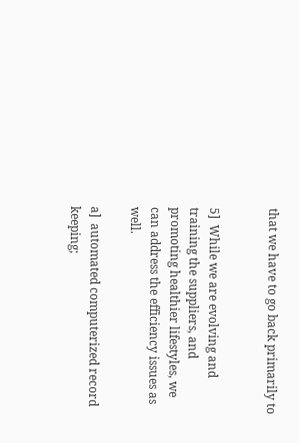that we have to go back primarily to


5]  While we are evolving and training the suppliers, and promoting healthier lifestyles, we can address the efficiency issues as well.

a]  automated computerized record keeping;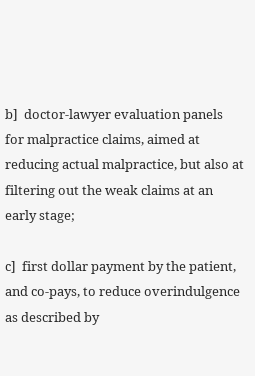b]  doctor-lawyer evaluation panels for malpractice claims, aimed at reducing actual malpractice, but also at filtering out the weak claims at an early stage;

c]  first dollar payment by the patient, and co-pays, to reduce overindulgence as described by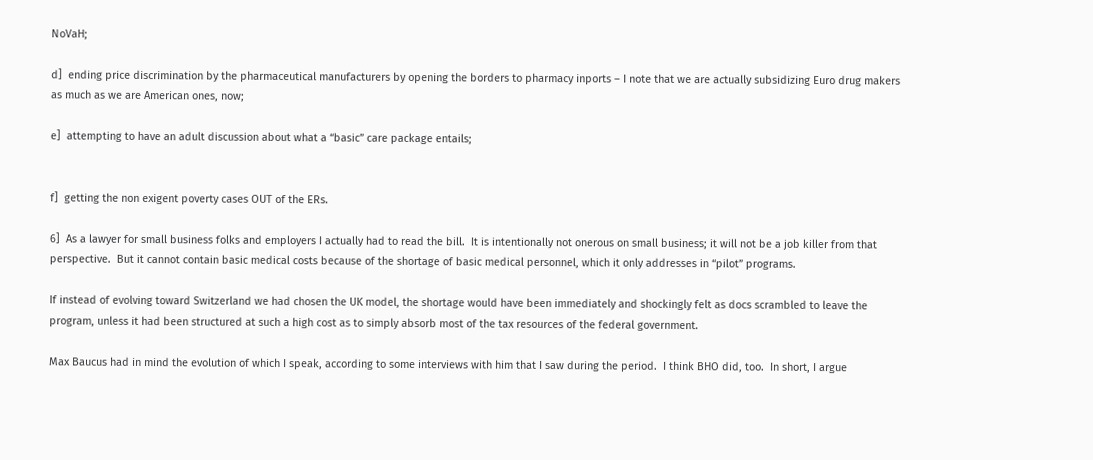NoVaH;

d]  ending price discrimination by the pharmaceutical manufacturers by opening the borders to pharmacy inports – I note that we are actually subsidizing Euro drug makers as much as we are American ones, now;

e]  attempting to have an adult discussion about what a “basic” care package entails;


f]  getting the non exigent poverty cases OUT of the ERs.

6]  As a lawyer for small business folks and employers I actually had to read the bill.  It is intentionally not onerous on small business; it will not be a job killer from that perspective.  But it cannot contain basic medical costs because of the shortage of basic medical personnel, which it only addresses in “pilot” programs.

If instead of evolving toward Switzerland we had chosen the UK model, the shortage would have been immediately and shockingly felt as docs scrambled to leave the program, unless it had been structured at such a high cost as to simply absorb most of the tax resources of the federal government.

Max Baucus had in mind the evolution of which I speak, according to some interviews with him that I saw during the period.  I think BHO did, too.  In short, I argue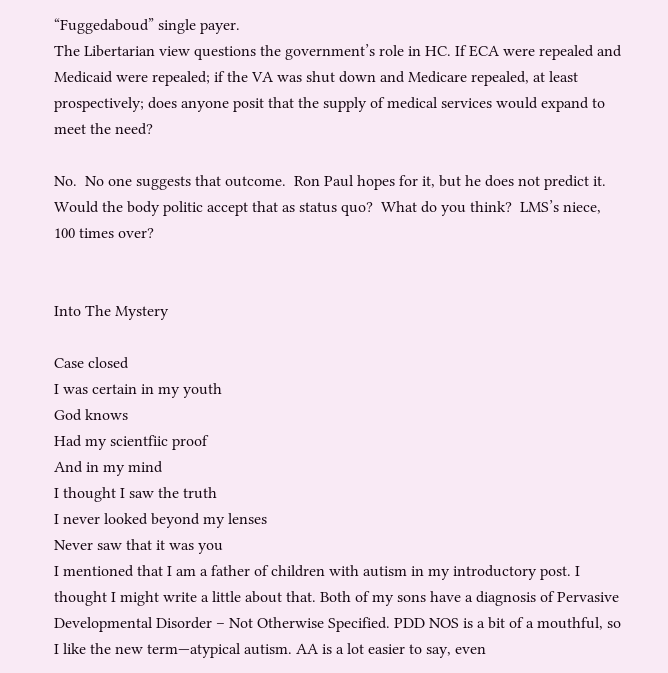“Fuggedaboud” single payer.
The Libertarian view questions the government’s role in HC. If ECA were repealed and Medicaid were repealed; if the VA was shut down and Medicare repealed, at least prospectively; does anyone posit that the supply of medical services would expand to meet the need?

No.  No one suggests that outcome.  Ron Paul hopes for it, but he does not predict it.  Would the body politic accept that as status quo?  What do you think?  LMS’s niece, 100 times over?


Into The Mystery

Case closed
I was certain in my youth
God knows
Had my scientfiic proof
And in my mind
I thought I saw the truth
I never looked beyond my lenses
Never saw that it was you
I mentioned that I am a father of children with autism in my introductory post. I thought I might write a little about that. Both of my sons have a diagnosis of Pervasive Developmental Disorder – Not Otherwise Specified. PDD NOS is a bit of a mouthful, so I like the new term—atypical autism. AA is a lot easier to say, even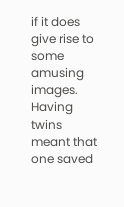if it does give rise to some amusing images.  Having twins meant that one saved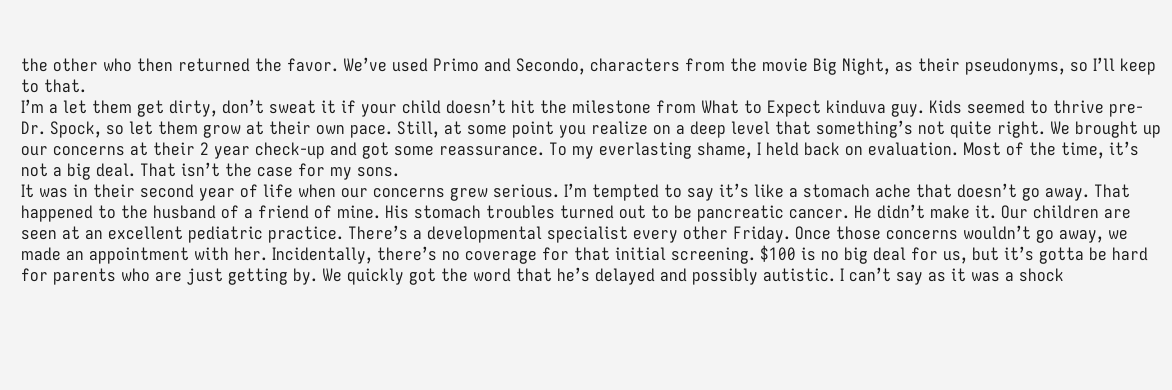the other who then returned the favor. We’ve used Primo and Secondo, characters from the movie Big Night, as their pseudonyms, so I’ll keep to that.
I’m a let them get dirty, don’t sweat it if your child doesn’t hit the milestone from What to Expect kinduva guy. Kids seemed to thrive pre-Dr. Spock, so let them grow at their own pace. Still, at some point you realize on a deep level that something’s not quite right. We brought up our concerns at their 2 year check-up and got some reassurance. To my everlasting shame, I held back on evaluation. Most of the time, it’s not a big deal. That isn’t the case for my sons.
It was in their second year of life when our concerns grew serious. I’m tempted to say it’s like a stomach ache that doesn’t go away. That happened to the husband of a friend of mine. His stomach troubles turned out to be pancreatic cancer. He didn’t make it. Our children are seen at an excellent pediatric practice. There’s a developmental specialist every other Friday. Once those concerns wouldn’t go away, we made an appointment with her. Incidentally, there’s no coverage for that initial screening. $100 is no big deal for us, but it’s gotta be hard for parents who are just getting by. We quickly got the word that he’s delayed and possibly autistic. I can’t say as it was a shock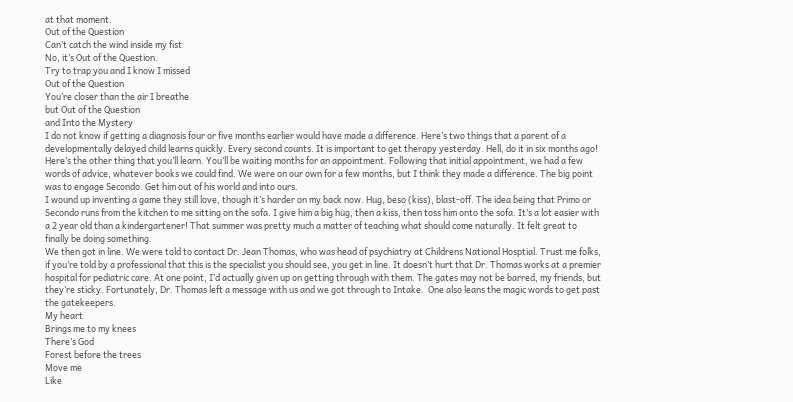at that moment.
Out of the Question
Can’t catch the wind inside my fist
No, it’s Out of the Question.
Try to trap you and I know I missed
Out of the Question
You’re closer than the air I breathe
but Out of the Question
and Into the Mystery
I do not know if getting a diagnosis four or five months earlier would have made a difference. Here’s two things that a parent of a developmentally delayed child learns quickly. Every second counts. It is important to get therapy yesterday. Hell, do it in six months ago! Here’s the other thing that you’ll learn. You’ll be waiting months for an appointment. Following that initial appointment, we had a few words of advice, whatever books we could find. We were on our own for a few months, but I think they made a difference. The big point was to engage Secondo. Get him out of his world and into ours.
I wound up inventing a game they still love, though it’s harder on my back now. Hug, beso (kiss), blast-off. The idea being that Primo or Secondo runs from the kitchen to me sitting on the sofa. I give him a big hug, then a kiss, then toss him onto the sofa. It’s a lot easier with a 2 year old than a kindergartener! That summer was pretty much a matter of teaching what should come naturally. It felt great to finally be doing something.
We then got in line. We were told to contact Dr. Jean Thomas, who was head of psychiatry at Childrens National Hosptial. Trust me folks, if you’re told by a professional that this is the specialist you should see, you get in line. It doesn’t hurt that Dr. Thomas works at a premier hospital for pediatric care. At one point, I’d actually given up on getting through with them. The gates may not be barred, my friends, but they’re sticky. Fortunately, Dr. Thomas left a message with us and we got through to Intake.  One also leans the magic words to get past the gatekeepers.
My heart
Brings me to my knees
There’s God
Forest before the trees
Move me
Like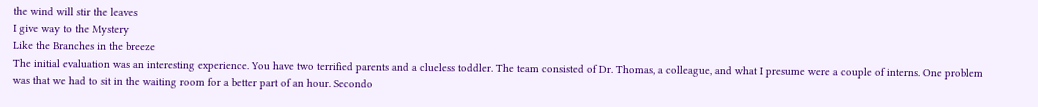the wind will stir the leaves
I give way to the Mystery
Like the Branches in the breeze
The initial evaluation was an interesting experience. You have two terrified parents and a clueless toddler. The team consisted of Dr. Thomas, a colleague, and what I presume were a couple of interns. One problem was that we had to sit in the waiting room for a better part of an hour. Secondo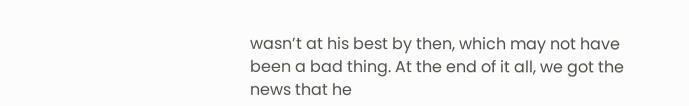wasn’t at his best by then, which may not have been a bad thing. At the end of it all, we got the news that he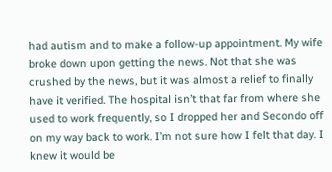had autism and to make a follow-up appointment. My wife broke down upon getting the news. Not that she was crushed by the news, but it was almost a relief to finally have it verified. The hospital isn’t that far from where she used to work frequently, so I dropped her and Secondo off on my way back to work. I’m not sure how I felt that day. I knew it would be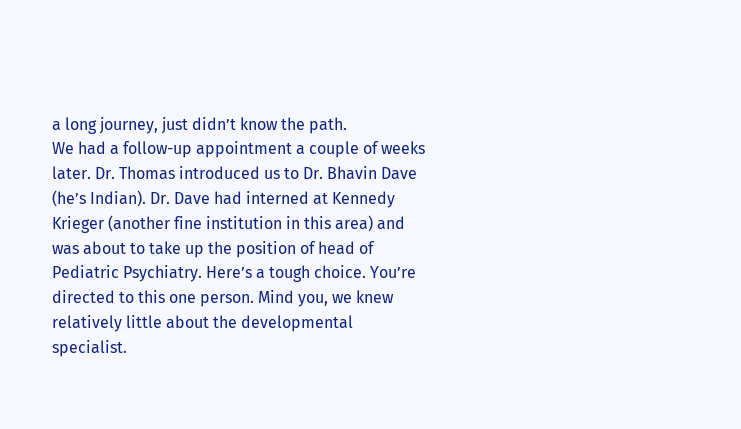a long journey, just didn’t know the path.
We had a follow-up appointment a couple of weeks later. Dr. Thomas introduced us to Dr. Bhavin Dave (he’s Indian). Dr. Dave had interned at Kennedy Krieger (another fine institution in this area) and was about to take up the position of head of Pediatric Psychiatry. Here’s a tough choice. You’re directed to this one person. Mind you, we knew relatively little about the developmental specialist.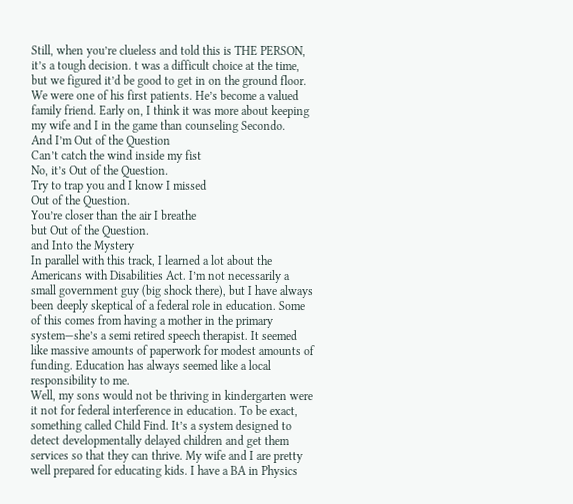Still, when you’re clueless and told this is THE PERSON, it’s a tough decision. t was a difficult choice at the time, but we figured it’d be good to get in on the ground floor. We were one of his first patients. He’s become a valued family friend. Early on, I think it was more about keeping my wife and I in the game than counseling Secondo.
And I’m Out of the Question
Can’t catch the wind inside my fist
No, it’s Out of the Question.
Try to trap you and I know I missed
Out of the Question.
You’re closer than the air I breathe
but Out of the Question.
and Into the Mystery
In parallel with this track, I learned a lot about the Americans with Disabilities Act. I’m not necessarily a small government guy (big shock there), but I have always been deeply skeptical of a federal role in education. Some of this comes from having a mother in the primary system—she’s a semi retired speech therapist. It seemed like massive amounts of paperwork for modest amounts of funding. Education has always seemed like a local responsibility to me.
Well, my sons would not be thriving in kindergarten were it not for federal interference in education. To be exact, something called Child Find. It’s a system designed to detect developmentally delayed children and get them services so that they can thrive. My wife and I are pretty well prepared for educating kids. I have a BA in Physics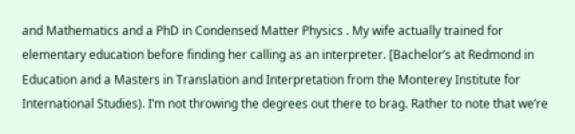and Mathematics and a PhD in Condensed Matter Physics . My wife actually trained for elementary education before finding her calling as an interpreter. [Bachelor’s at Redmond in Education and a Masters in Translation and Interpretation from the Monterey Institute for International Studies). I’m not throwing the degrees out there to brag. Rather to note that we’re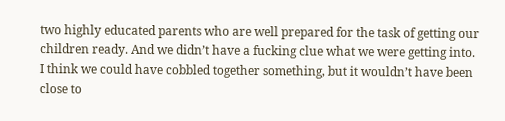two highly educated parents who are well prepared for the task of getting our children ready. And we didn’t have a fucking clue what we were getting into.
I think we could have cobbled together something, but it wouldn’t have been close to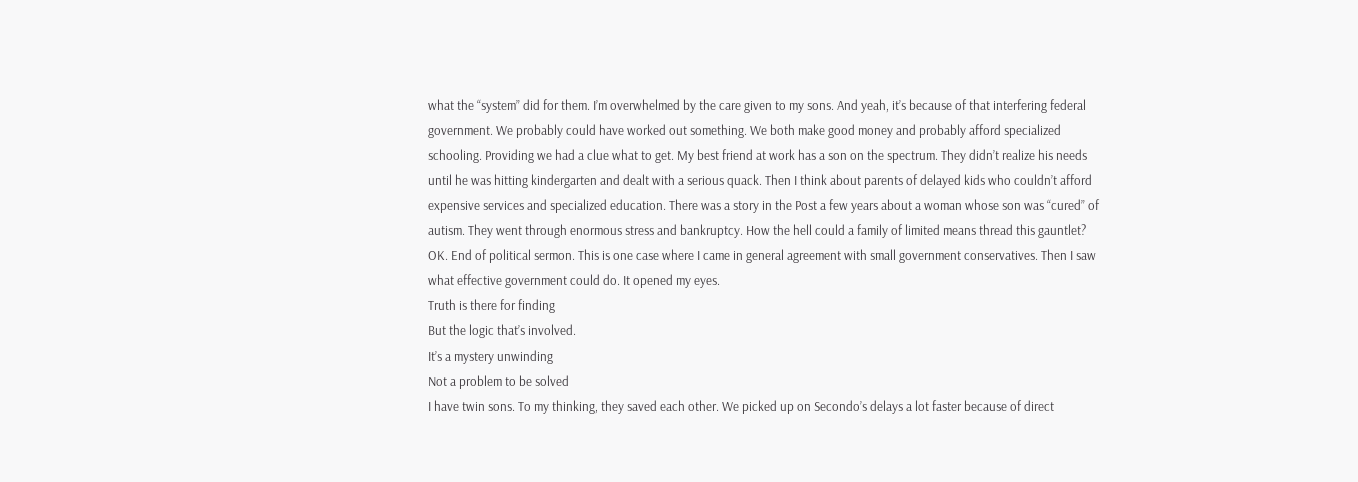what the “system” did for them. I’m overwhelmed by the care given to my sons. And yeah, it’s because of that interfering federal government. We probably could have worked out something. We both make good money and probably afford specialized schooling. Providing we had a clue what to get. My best friend at work has a son on the spectrum. They didn’t realize his needs until he was hitting kindergarten and dealt with a serious quack. Then I think about parents of delayed kids who couldn’t afford expensive services and specialized education. There was a story in the Post a few years about a woman whose son was “cured” of autism. They went through enormous stress and bankruptcy. How the hell could a family of limited means thread this gauntlet?
OK. End of political sermon. This is one case where I came in general agreement with small government conservatives. Then I saw what effective government could do. It opened my eyes.
Truth is there for finding
But the logic that’s involved.
It’s a mystery unwinding
Not a problem to be solved
I have twin sons. To my thinking, they saved each other. We picked up on Secondo’s delays a lot faster because of direct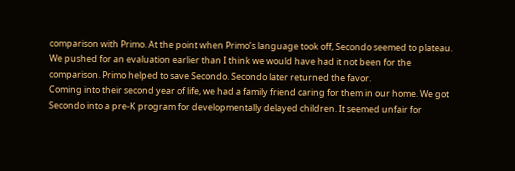comparison with Primo. At the point when Primo’s language took off, Secondo seemed to plateau. We pushed for an evaluation earlier than I think we would have had it not been for the comparison. Primo helped to save Secondo. Secondo later returned the favor.
Coming into their second year of life, we had a family friend caring for them in our home. We got Secondo into a pre-K program for developmentally delayed children. It seemed unfair for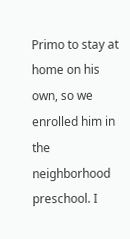Primo to stay at home on his own, so we enrolled him in the neighborhood preschool. I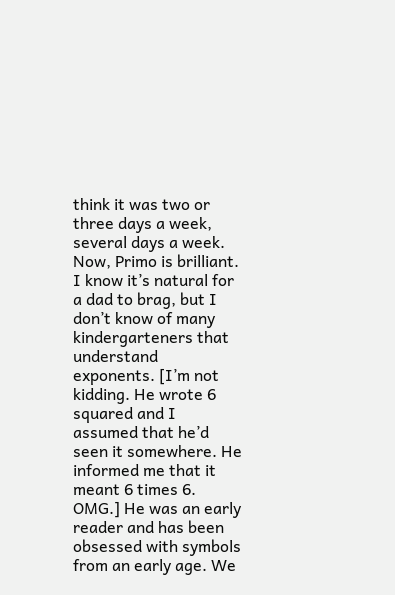think it was two or three days a week, several days a week.
Now, Primo is brilliant. I know it’s natural for a dad to brag, but I don’t know of many kindergarteners that understand exponents. [I’m not kidding. He wrote 6 squared and I assumed that he’d seen it somewhere. He informed me that it meant 6 times 6. OMG.] He was an early reader and has been obsessed with symbols from an early age. We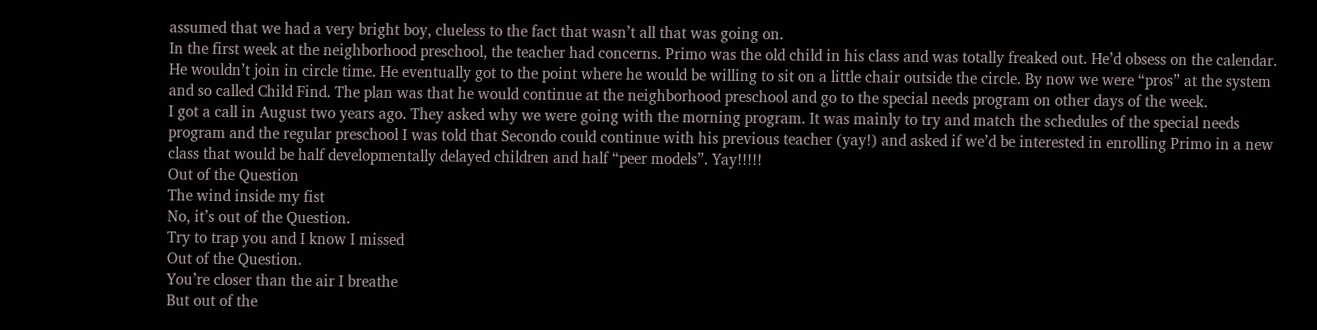assumed that we had a very bright boy, clueless to the fact that wasn’t all that was going on.
In the first week at the neighborhood preschool, the teacher had concerns. Primo was the old child in his class and was totally freaked out. He’d obsess on the calendar. He wouldn’t join in circle time. He eventually got to the point where he would be willing to sit on a little chair outside the circle. By now we were “pros” at the system and so called Child Find. The plan was that he would continue at the neighborhood preschool and go to the special needs program on other days of the week.
I got a call in August two years ago. They asked why we were going with the morning program. It was mainly to try and match the schedules of the special needs program and the regular preschool I was told that Secondo could continue with his previous teacher (yay!) and asked if we’d be interested in enrolling Primo in a new class that would be half developmentally delayed children and half “peer models”. Yay!!!!!
Out of the Question
The wind inside my fist
No, it’s out of the Question.
Try to trap you and I know I missed
Out of the Question.
You’re closer than the air I breathe
But out of the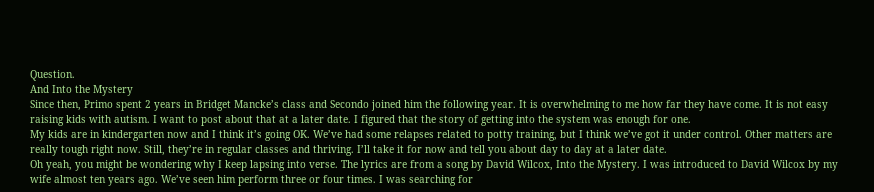Question.
And Into the Mystery
Since then, Primo spent 2 years in Bridget Mancke’s class and Secondo joined him the following year. It is overwhelming to me how far they have come. It is not easy raising kids with autism. I want to post about that at a later date. I figured that the story of getting into the system was enough for one.
My kids are in kindergarten now and I think it’s going OK. We’ve had some relapses related to potty training, but I think we’ve got it under control. Other matters are really tough right now. Still, they’re in regular classes and thriving. I’ll take it for now and tell you about day to day at a later date.
Oh yeah, you might be wondering why I keep lapsing into verse. The lyrics are from a song by David Wilcox, Into the Mystery. I was introduced to David Wilcox by my wife almost ten years ago. We’ve seen him perform three or four times. I was searching for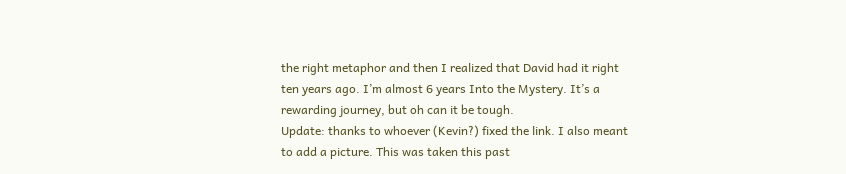the right metaphor and then I realized that David had it right ten years ago. I’m almost 6 years Into the Mystery. It’s a rewarding journey, but oh can it be tough.
Update: thanks to whoever (Kevin?) fixed the link. I also meant to add a picture. This was taken this past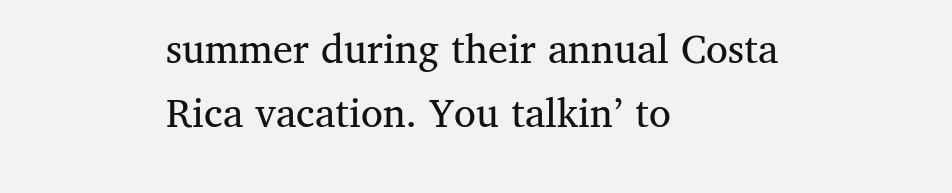summer during their annual Costa Rica vacation. You talkin’ to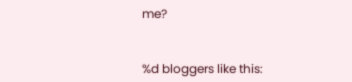me?


%d bloggers like this: